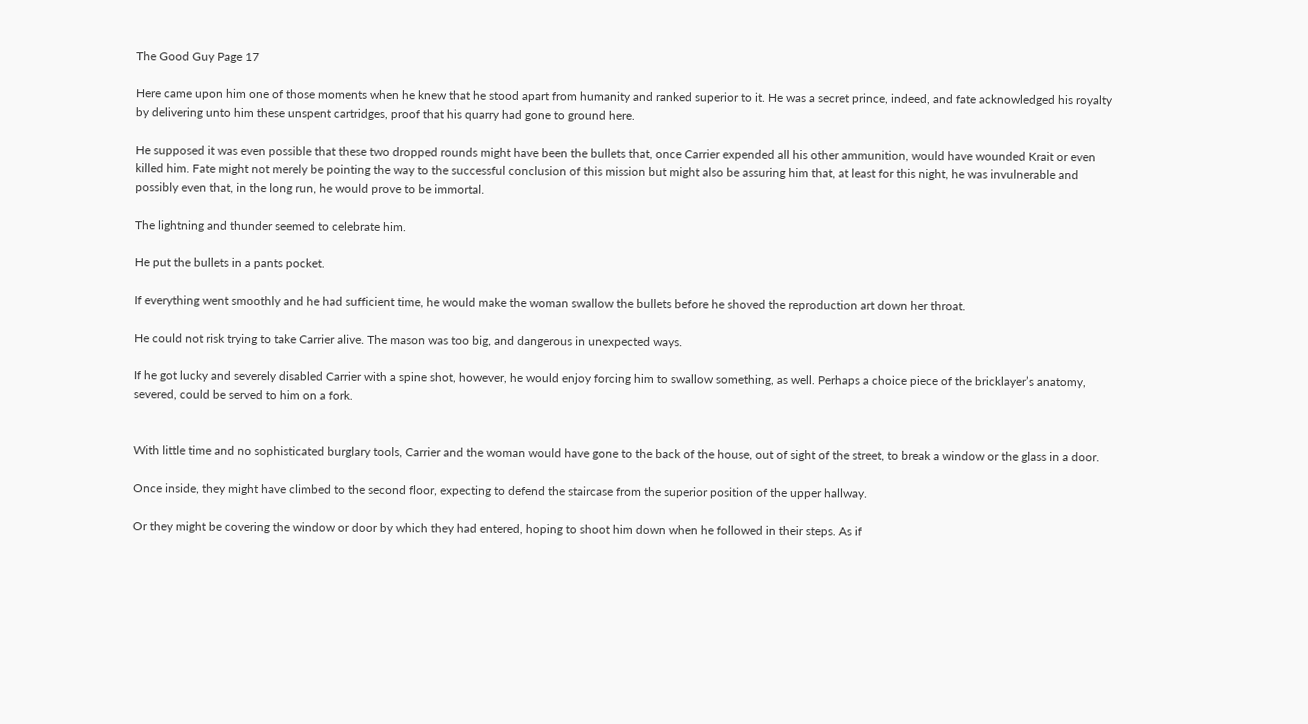The Good Guy Page 17

Here came upon him one of those moments when he knew that he stood apart from humanity and ranked superior to it. He was a secret prince, indeed, and fate acknowledged his royalty by delivering unto him these unspent cartridges, proof that his quarry had gone to ground here.

He supposed it was even possible that these two dropped rounds might have been the bullets that, once Carrier expended all his other ammunition, would have wounded Krait or even killed him. Fate might not merely be pointing the way to the successful conclusion of this mission but might also be assuring him that, at least for this night, he was invulnerable and possibly even that, in the long run, he would prove to be immortal.

The lightning and thunder seemed to celebrate him.

He put the bullets in a pants pocket.

If everything went smoothly and he had sufficient time, he would make the woman swallow the bullets before he shoved the reproduction art down her throat.

He could not risk trying to take Carrier alive. The mason was too big, and dangerous in unexpected ways.

If he got lucky and severely disabled Carrier with a spine shot, however, he would enjoy forcing him to swallow something, as well. Perhaps a choice piece of the bricklayer’s anatomy, severed, could be served to him on a fork.


With little time and no sophisticated burglary tools, Carrier and the woman would have gone to the back of the house, out of sight of the street, to break a window or the glass in a door.

Once inside, they might have climbed to the second floor, expecting to defend the staircase from the superior position of the upper hallway.

Or they might be covering the window or door by which they had entered, hoping to shoot him down when he followed in their steps. As if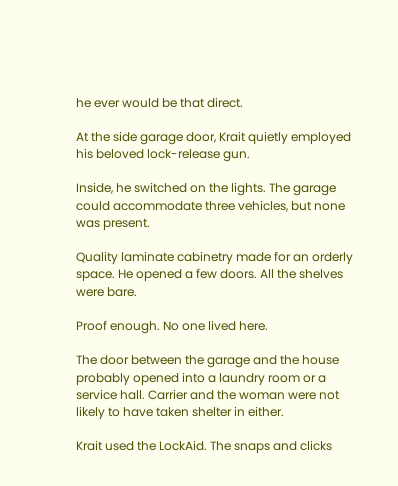he ever would be that direct.

At the side garage door, Krait quietly employed his beloved lock-release gun.

Inside, he switched on the lights. The garage could accommodate three vehicles, but none was present.

Quality laminate cabinetry made for an orderly space. He opened a few doors. All the shelves were bare.

Proof enough. No one lived here.

The door between the garage and the house probably opened into a laundry room or a service hall. Carrier and the woman were not likely to have taken shelter in either.

Krait used the LockAid. The snaps and clicks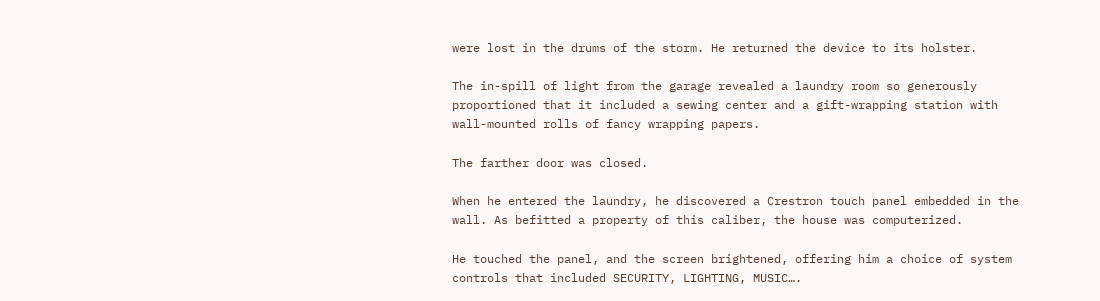were lost in the drums of the storm. He returned the device to its holster.

The in-spill of light from the garage revealed a laundry room so generously proportioned that it included a sewing center and a gift-wrapping station with wall-mounted rolls of fancy wrapping papers.

The farther door was closed.

When he entered the laundry, he discovered a Crestron touch panel embedded in the wall. As befitted a property of this caliber, the house was computerized.

He touched the panel, and the screen brightened, offering him a choice of system controls that included SECURITY, LIGHTING, MUSIC….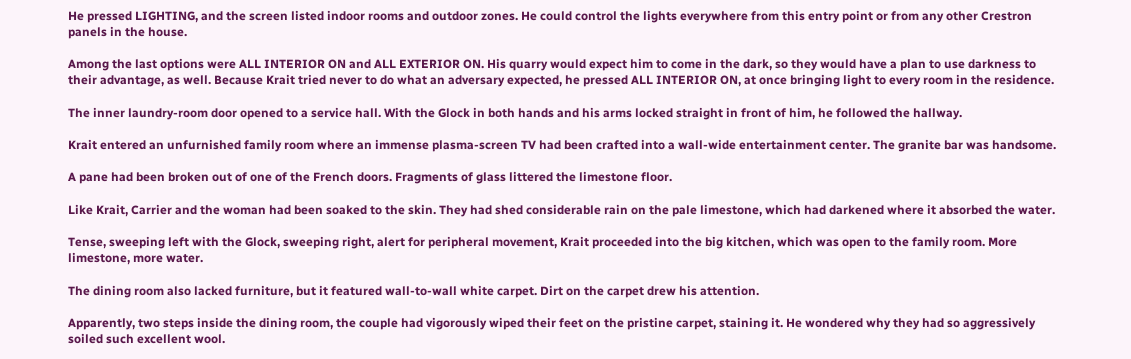He pressed LIGHTING, and the screen listed indoor rooms and outdoor zones. He could control the lights everywhere from this entry point or from any other Crestron panels in the house.

Among the last options were ALL INTERIOR ON and ALL EXTERIOR ON. His quarry would expect him to come in the dark, so they would have a plan to use darkness to their advantage, as well. Because Krait tried never to do what an adversary expected, he pressed ALL INTERIOR ON, at once bringing light to every room in the residence.

The inner laundry-room door opened to a service hall. With the Glock in both hands and his arms locked straight in front of him, he followed the hallway.

Krait entered an unfurnished family room where an immense plasma-screen TV had been crafted into a wall-wide entertainment center. The granite bar was handsome.

A pane had been broken out of one of the French doors. Fragments of glass littered the limestone floor.

Like Krait, Carrier and the woman had been soaked to the skin. They had shed considerable rain on the pale limestone, which had darkened where it absorbed the water.

Tense, sweeping left with the Glock, sweeping right, alert for peripheral movement, Krait proceeded into the big kitchen, which was open to the family room. More limestone, more water.

The dining room also lacked furniture, but it featured wall-to-wall white carpet. Dirt on the carpet drew his attention.

Apparently, two steps inside the dining room, the couple had vigorously wiped their feet on the pristine carpet, staining it. He wondered why they had so aggressively soiled such excellent wool.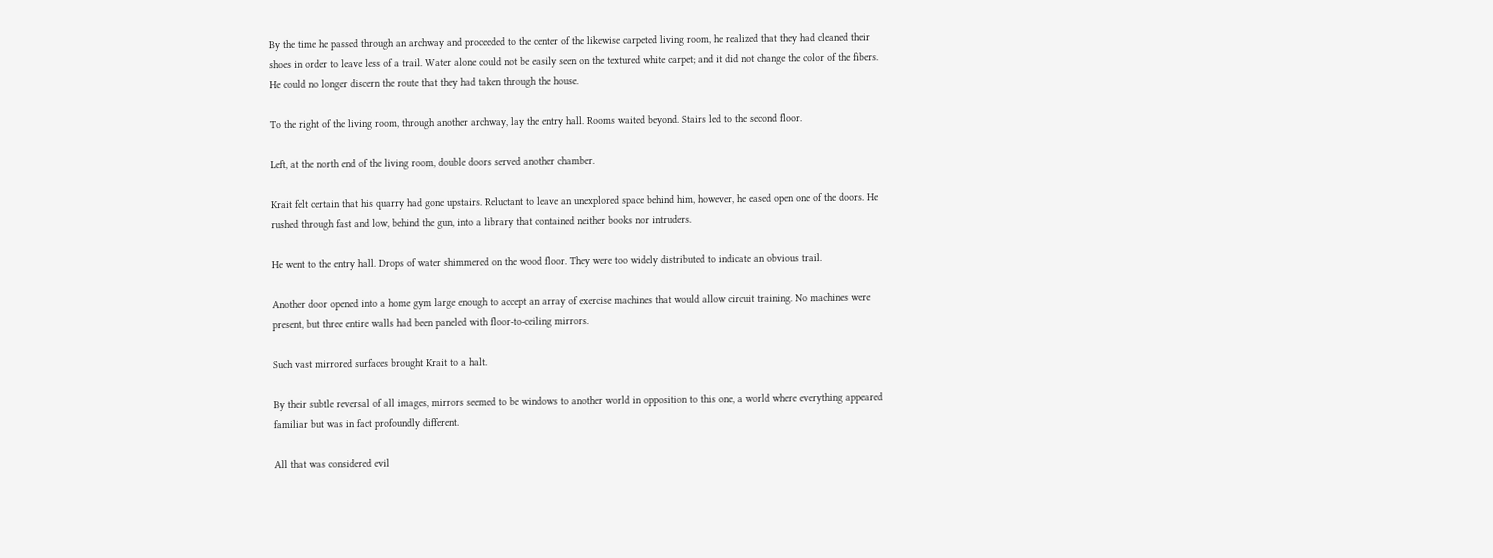By the time he passed through an archway and proceeded to the center of the likewise carpeted living room, he realized that they had cleaned their shoes in order to leave less of a trail. Water alone could not be easily seen on the textured white carpet; and it did not change the color of the fibers. He could no longer discern the route that they had taken through the house.

To the right of the living room, through another archway, lay the entry hall. Rooms waited beyond. Stairs led to the second floor.

Left, at the north end of the living room, double doors served another chamber.

Krait felt certain that his quarry had gone upstairs. Reluctant to leave an unexplored space behind him, however, he eased open one of the doors. He rushed through fast and low, behind the gun, into a library that contained neither books nor intruders.

He went to the entry hall. Drops of water shimmered on the wood floor. They were too widely distributed to indicate an obvious trail.

Another door opened into a home gym large enough to accept an array of exercise machines that would allow circuit training. No machines were present, but three entire walls had been paneled with floor-to-ceiling mirrors.

Such vast mirrored surfaces brought Krait to a halt.

By their subtle reversal of all images, mirrors seemed to be windows to another world in opposition to this one, a world where everything appeared familiar but was in fact profoundly different.

All that was considered evil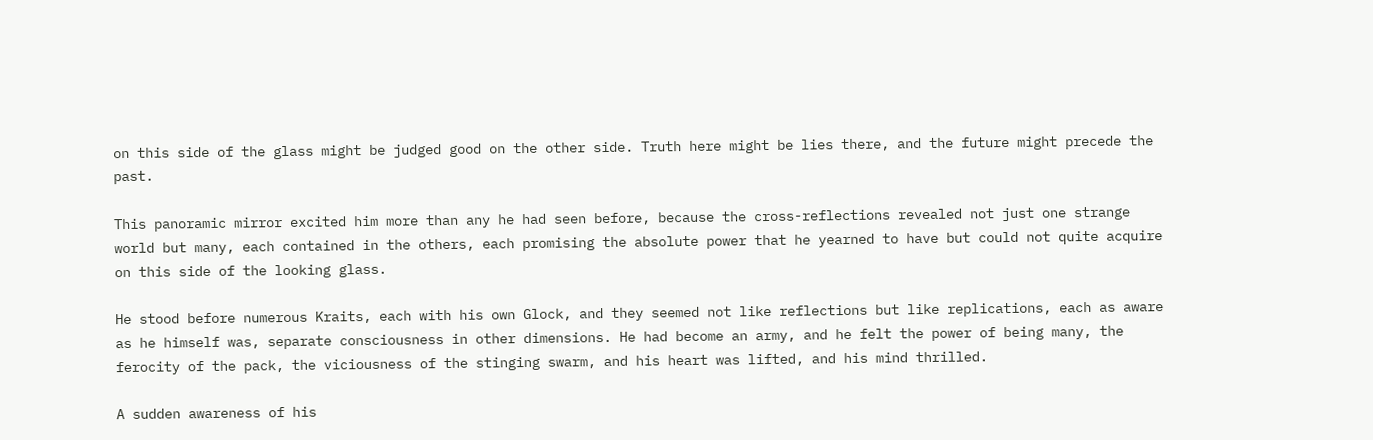on this side of the glass might be judged good on the other side. Truth here might be lies there, and the future might precede the past.

This panoramic mirror excited him more than any he had seen before, because the cross-reflections revealed not just one strange world but many, each contained in the others, each promising the absolute power that he yearned to have but could not quite acquire on this side of the looking glass.

He stood before numerous Kraits, each with his own Glock, and they seemed not like reflections but like replications, each as aware as he himself was, separate consciousness in other dimensions. He had become an army, and he felt the power of being many, the ferocity of the pack, the viciousness of the stinging swarm, and his heart was lifted, and his mind thrilled.

A sudden awareness of his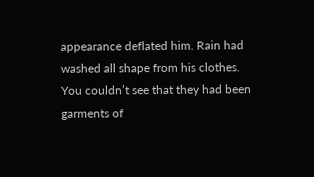appearance deflated him. Rain had washed all shape from his clothes. You couldn’t see that they had been garments of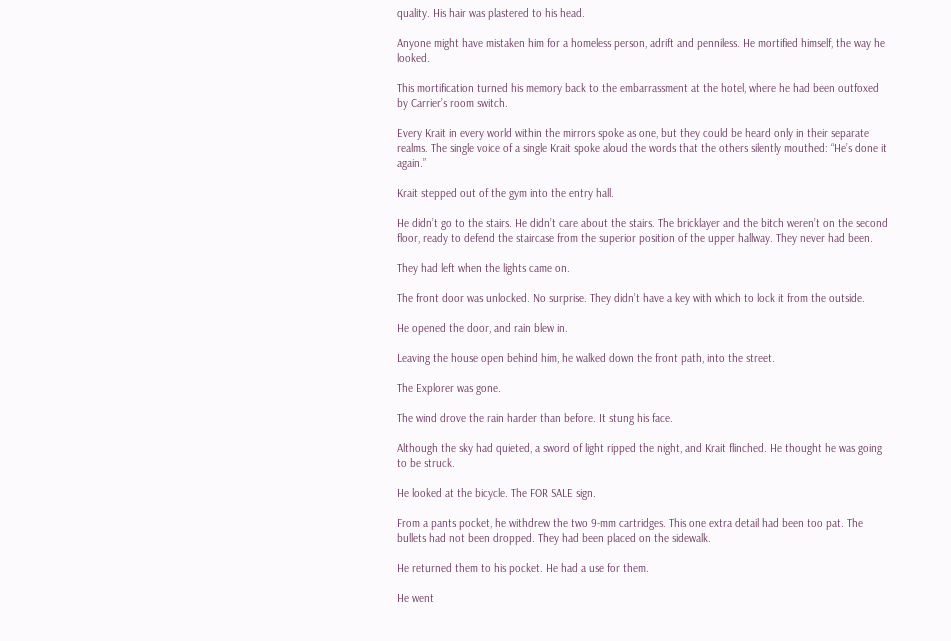quality. His hair was plastered to his head.

Anyone might have mistaken him for a homeless person, adrift and penniless. He mortified himself, the way he looked.

This mortification turned his memory back to the embarrassment at the hotel, where he had been outfoxed by Carrier’s room switch.

Every Krait in every world within the mirrors spoke as one, but they could be heard only in their separate realms. The single voice of a single Krait spoke aloud the words that the others silently mouthed: “He’s done it again.”

Krait stepped out of the gym into the entry hall.

He didn’t go to the stairs. He didn’t care about the stairs. The bricklayer and the bitch weren’t on the second floor, ready to defend the staircase from the superior position of the upper hallway. They never had been.

They had left when the lights came on.

The front door was unlocked. No surprise. They didn’t have a key with which to lock it from the outside.

He opened the door, and rain blew in.

Leaving the house open behind him, he walked down the front path, into the street.

The Explorer was gone.

The wind drove the rain harder than before. It stung his face.

Although the sky had quieted, a sword of light ripped the night, and Krait flinched. He thought he was going to be struck.

He looked at the bicycle. The FOR SALE sign.

From a pants pocket, he withdrew the two 9-mm cartridges. This one extra detail had been too pat. The bullets had not been dropped. They had been placed on the sidewalk.

He returned them to his pocket. He had a use for them.

He went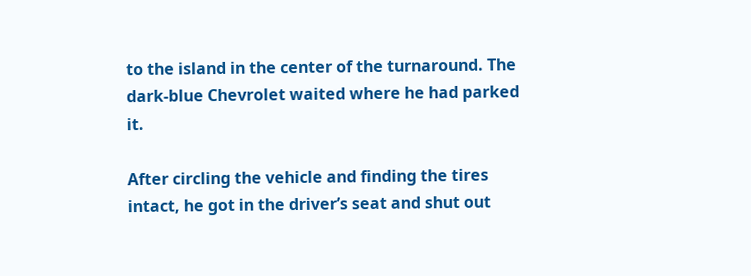to the island in the center of the turnaround. The dark-blue Chevrolet waited where he had parked it.

After circling the vehicle and finding the tires intact, he got in the driver’s seat and shut out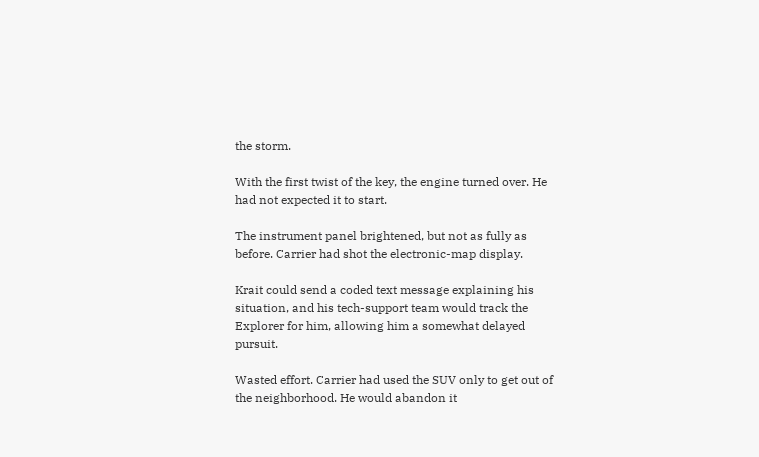the storm.

With the first twist of the key, the engine turned over. He had not expected it to start.

The instrument panel brightened, but not as fully as before. Carrier had shot the electronic-map display.

Krait could send a coded text message explaining his situation, and his tech-support team would track the Explorer for him, allowing him a somewhat delayed pursuit.

Wasted effort. Carrier had used the SUV only to get out of the neighborhood. He would abandon it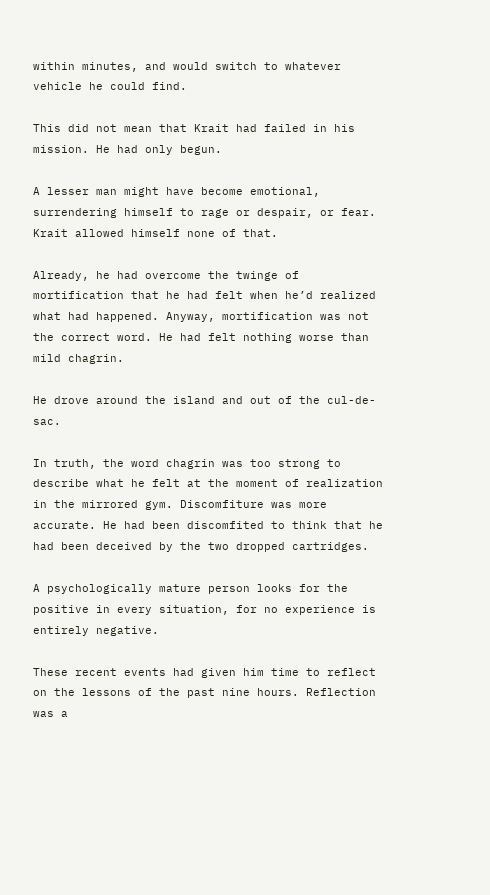within minutes, and would switch to whatever vehicle he could find.

This did not mean that Krait had failed in his mission. He had only begun.

A lesser man might have become emotional, surrendering himself to rage or despair, or fear. Krait allowed himself none of that.

Already, he had overcome the twinge of mortification that he had felt when he’d realized what had happened. Anyway, mortification was not the correct word. He had felt nothing worse than mild chagrin.

He drove around the island and out of the cul-de-sac.

In truth, the word chagrin was too strong to describe what he felt at the moment of realization in the mirrored gym. Discomfiture was more accurate. He had been discomfited to think that he had been deceived by the two dropped cartridges.

A psychologically mature person looks for the positive in every situation, for no experience is entirely negative.

These recent events had given him time to reflect on the lessons of the past nine hours. Reflection was a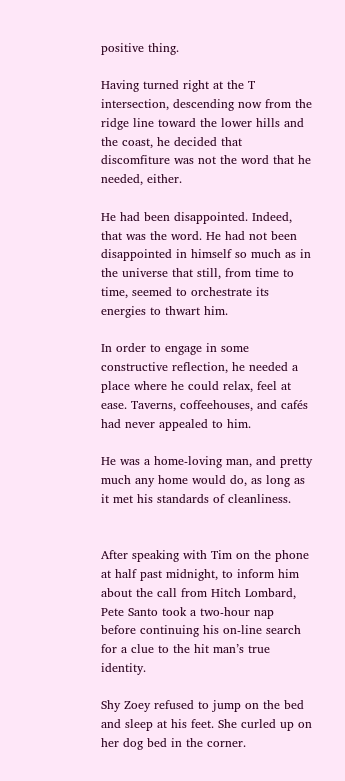positive thing.

Having turned right at the T intersection, descending now from the ridge line toward the lower hills and the coast, he decided that discomfiture was not the word that he needed, either.

He had been disappointed. Indeed, that was the word. He had not been disappointed in himself so much as in the universe that still, from time to time, seemed to orchestrate its energies to thwart him.

In order to engage in some constructive reflection, he needed a place where he could relax, feel at ease. Taverns, coffeehouses, and cafés had never appealed to him.

He was a home-loving man, and pretty much any home would do, as long as it met his standards of cleanliness.


After speaking with Tim on the phone at half past midnight, to inform him about the call from Hitch Lombard, Pete Santo took a two-hour nap before continuing his on-line search for a clue to the hit man’s true identity.

Shy Zoey refused to jump on the bed and sleep at his feet. She curled up on her dog bed in the corner.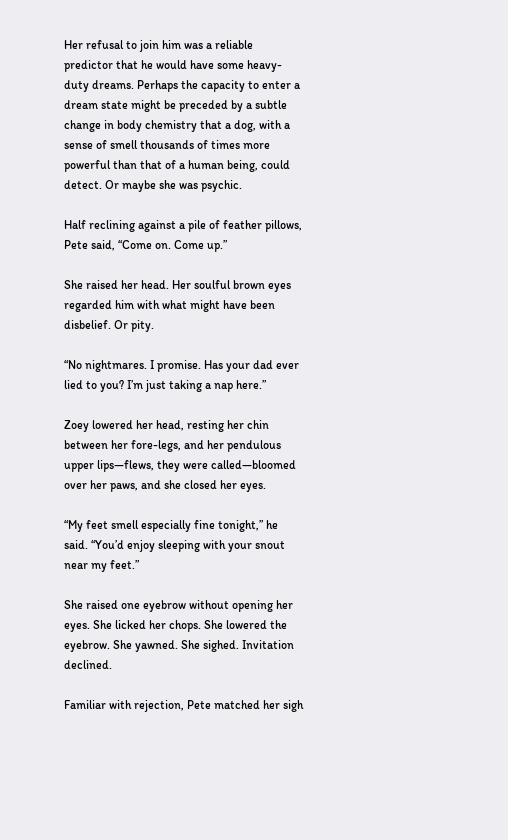Her refusal to join him was a reliable predictor that he would have some heavy-duty dreams. Perhaps the capacity to enter a dream state might be preceded by a subtle change in body chemistry that a dog, with a sense of smell thousands of times more powerful than that of a human being, could detect. Or maybe she was psychic.

Half reclining against a pile of feather pillows, Pete said, “Come on. Come up.”

She raised her head. Her soulful brown eyes regarded him with what might have been disbelief. Or pity.

“No nightmares. I promise. Has your dad ever lied to you? I’m just taking a nap here.”

Zoey lowered her head, resting her chin between her fore-legs, and her pendulous upper lips—flews, they were called—bloomed over her paws, and she closed her eyes.

“My feet smell especially fine tonight,” he said. “You’d enjoy sleeping with your snout near my feet.”

She raised one eyebrow without opening her eyes. She licked her chops. She lowered the eyebrow. She yawned. She sighed. Invitation declined.

Familiar with rejection, Pete matched her sigh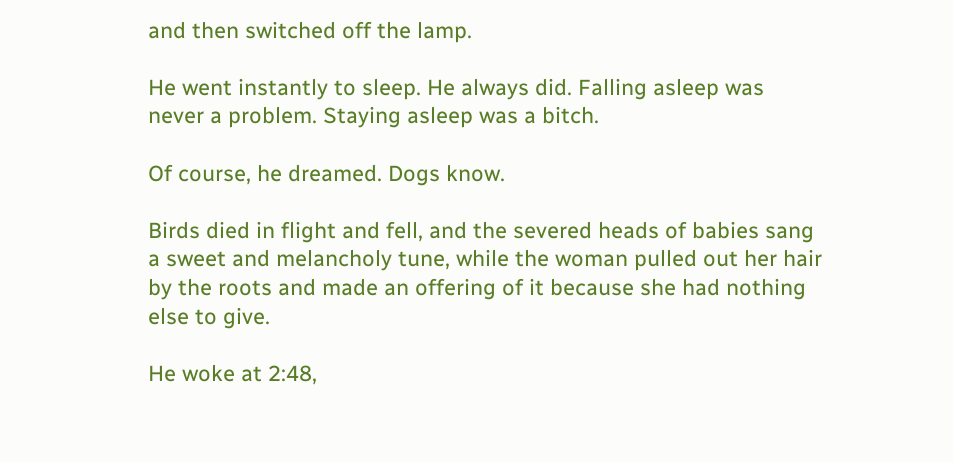and then switched off the lamp.

He went instantly to sleep. He always did. Falling asleep was never a problem. Staying asleep was a bitch.

Of course, he dreamed. Dogs know.

Birds died in flight and fell, and the severed heads of babies sang a sweet and melancholy tune, while the woman pulled out her hair by the roots and made an offering of it because she had nothing else to give.

He woke at 2:48,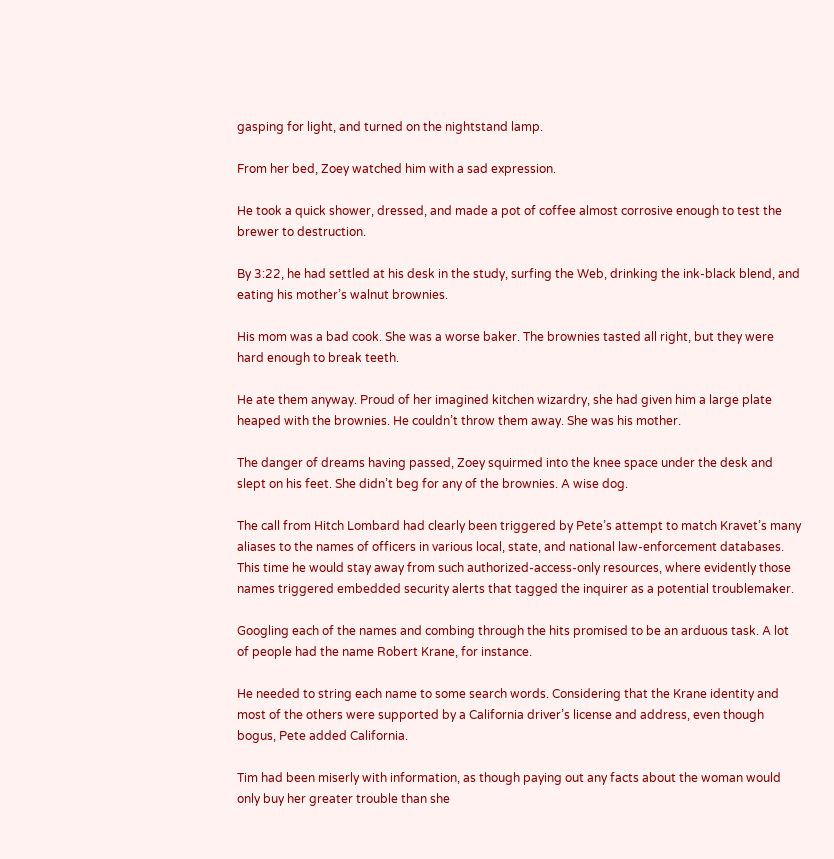gasping for light, and turned on the nightstand lamp.

From her bed, Zoey watched him with a sad expression.

He took a quick shower, dressed, and made a pot of coffee almost corrosive enough to test the brewer to destruction.

By 3:22, he had settled at his desk in the study, surfing the Web, drinking the ink-black blend, and eating his mother’s walnut brownies.

His mom was a bad cook. She was a worse baker. The brownies tasted all right, but they were hard enough to break teeth.

He ate them anyway. Proud of her imagined kitchen wizardry, she had given him a large plate heaped with the brownies. He couldn’t throw them away. She was his mother.

The danger of dreams having passed, Zoey squirmed into the knee space under the desk and slept on his feet. She didn’t beg for any of the brownies. A wise dog.

The call from Hitch Lombard had clearly been triggered by Pete’s attempt to match Kravet’s many aliases to the names of officers in various local, state, and national law-enforcement databases. This time he would stay away from such authorized-access-only resources, where evidently those names triggered embedded security alerts that tagged the inquirer as a potential troublemaker.

Googling each of the names and combing through the hits promised to be an arduous task. A lot of people had the name Robert Krane, for instance.

He needed to string each name to some search words. Considering that the Krane identity and most of the others were supported by a California driver’s license and address, even though bogus, Pete added California.

Tim had been miserly with information, as though paying out any facts about the woman would only buy her greater trouble than she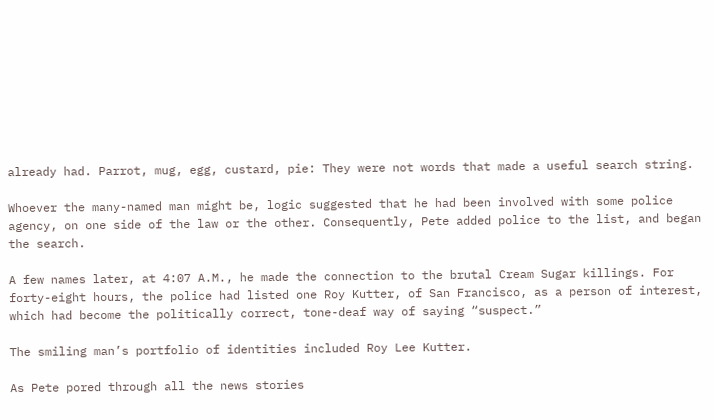already had. Parrot, mug, egg, custard, pie: They were not words that made a useful search string.

Whoever the many-named man might be, logic suggested that he had been involved with some police agency, on one side of the law or the other. Consequently, Pete added police to the list, and began the search.

A few names later, at 4:07 A.M., he made the connection to the brutal Cream Sugar killings. For forty-eight hours, the police had listed one Roy Kutter, of San Francisco, as a person of interest, which had become the politically correct, tone-deaf way of saying “suspect.”

The smiling man’s portfolio of identities included Roy Lee Kutter.

As Pete pored through all the news stories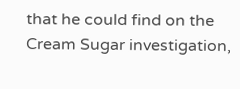that he could find on the Cream Sugar investigation,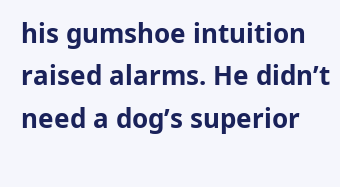his gumshoe intuition raised alarms. He didn’t need a dog’s superior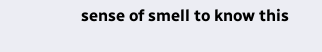sense of smell to know this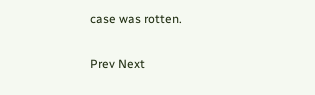case was rotten.

Prev Next